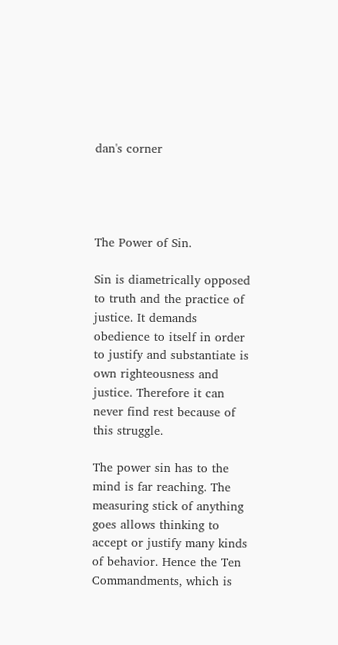dan's corner




The Power of Sin.

Sin is diametrically opposed to truth and the practice of justice. It demands obedience to itself in order to justify and substantiate is own righteousness and justice. Therefore it can never find rest because of this struggle.

The power sin has to the mind is far reaching. The measuring stick of anything goes allows thinking to accept or justify many kinds of behavior. Hence the Ten Commandments, which is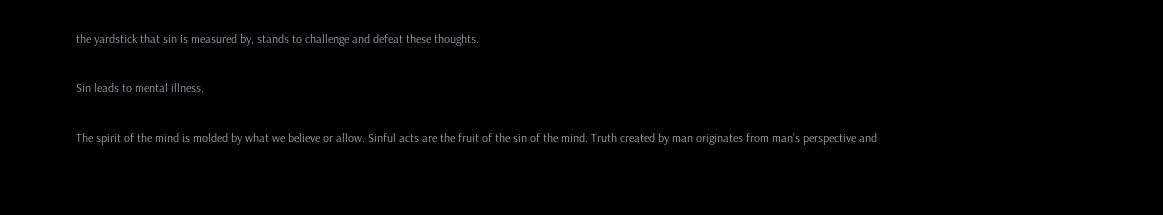the yardstick that sin is measured by, stands to challenge and defeat these thoughts.

Sin leads to mental illness.

The spirit of the mind is molded by what we believe or allow. Sinful acts are the fruit of the sin of the mind. Truth created by man originates from man’s perspective and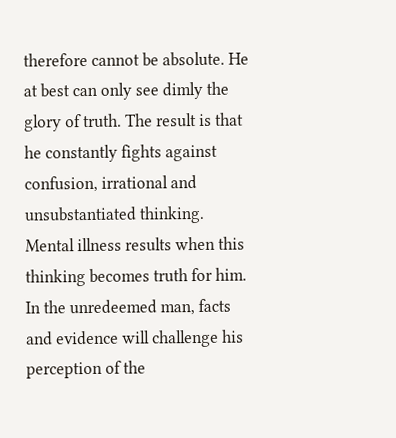therefore cannot be absolute. He at best can only see dimly the glory of truth. The result is that he constantly fights against confusion, irrational and unsubstantiated thinking. Mental illness results when this thinking becomes truth for him. In the unredeemed man, facts and evidence will challenge his perception of the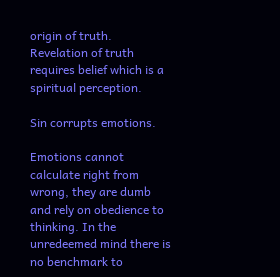origin of truth. Revelation of truth requires belief which is a spiritual perception.

Sin corrupts emotions.

Emotions cannot calculate right from wrong, they are dumb and rely on obedience to thinking. In the unredeemed mind there is no benchmark to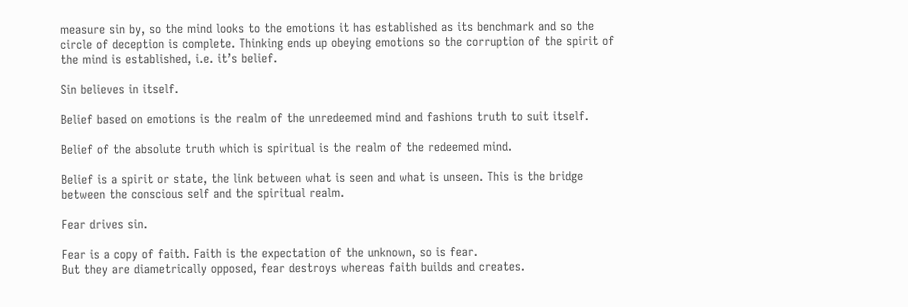measure sin by, so the mind looks to the emotions it has established as its benchmark and so the circle of deception is complete. Thinking ends up obeying emotions so the corruption of the spirit of the mind is established, i.e. it’s belief.

Sin believes in itself.

Belief based on emotions is the realm of the unredeemed mind and fashions truth to suit itself.

Belief of the absolute truth which is spiritual is the realm of the redeemed mind.

Belief is a spirit or state, the link between what is seen and what is unseen. This is the bridge between the conscious self and the spiritual realm.

Fear drives sin.

Fear is a copy of faith. Faith is the expectation of the unknown, so is fear.
But they are diametrically opposed, fear destroys whereas faith builds and creates.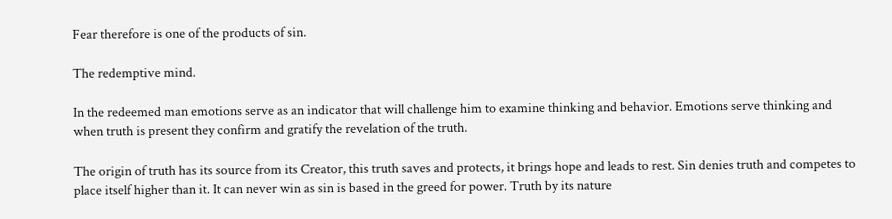Fear therefore is one of the products of sin.

The redemptive mind.

In the redeemed man emotions serve as an indicator that will challenge him to examine thinking and behavior. Emotions serve thinking and when truth is present they confirm and gratify the revelation of the truth.

The origin of truth has its source from its Creator, this truth saves and protects, it brings hope and leads to rest. Sin denies truth and competes to place itself higher than it. It can never win as sin is based in the greed for power. Truth by its nature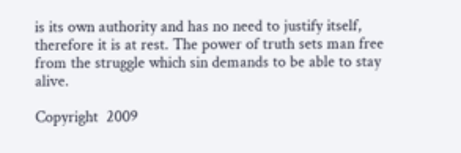is its own authority and has no need to justify itself, therefore it is at rest. The power of truth sets man free from the struggle which sin demands to be able to stay alive.

Copyright  2009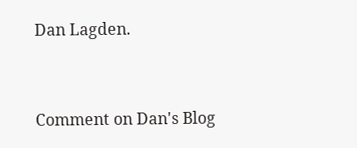Dan Lagden.


Comment on Dan's Blog